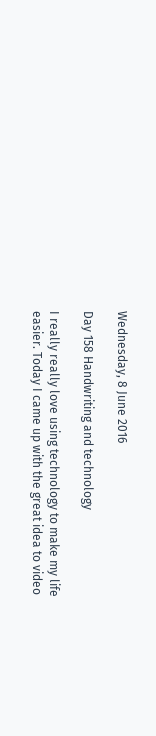Wednesday, 8 June 2016

Day 158 Handwriting and technology

I really really love using technology to make my life easier. Today I came up with the great idea to video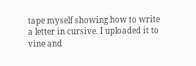tape myself showing how to write a letter in cursive. I uploaded it to vine and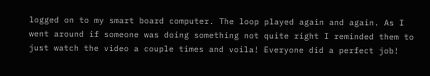logged on to my smart board computer. The loop played again and again. As I went around if someone was doing something not quite right I reminded them to just watch the video a couple times and voila! Everyone did a perfect job!